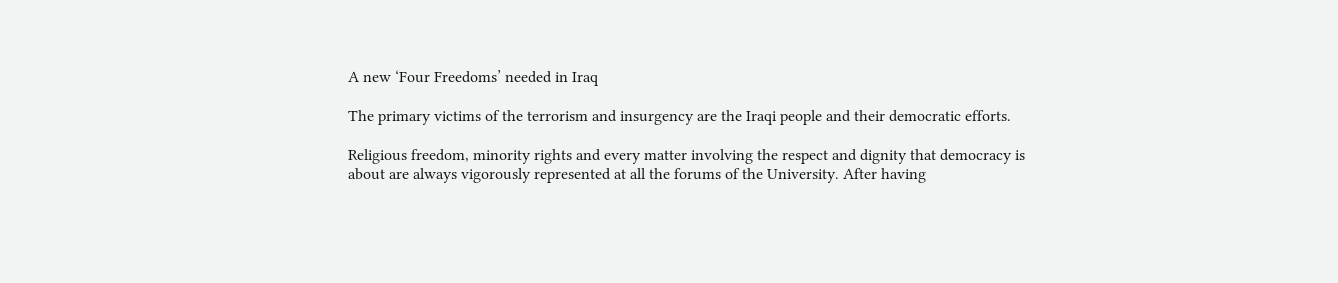A new ‘Four Freedoms’ needed in Iraq

The primary victims of the terrorism and insurgency are the Iraqi people and their democratic efforts.

Religious freedom, minority rights and every matter involving the respect and dignity that democracy is about are always vigorously represented at all the forums of the University. After having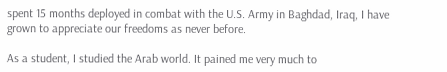spent 15 months deployed in combat with the U.S. Army in Baghdad, Iraq, I have grown to appreciate our freedoms as never before.

As a student, I studied the Arab world. It pained me very much to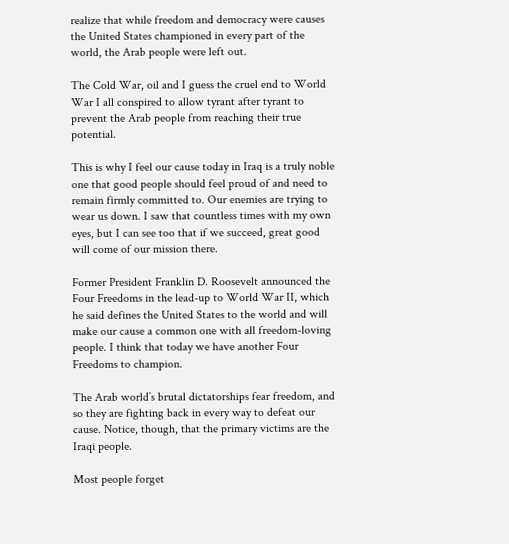realize that while freedom and democracy were causes the United States championed in every part of the world, the Arab people were left out.

The Cold War, oil and I guess the cruel end to World War I all conspired to allow tyrant after tyrant to prevent the Arab people from reaching their true potential.

This is why I feel our cause today in Iraq is a truly noble one that good people should feel proud of and need to remain firmly committed to. Our enemies are trying to wear us down. I saw that countless times with my own eyes, but I can see too that if we succeed, great good will come of our mission there.

Former President Franklin D. Roosevelt announced the Four Freedoms in the lead-up to World War II, which he said defines the United States to the world and will make our cause a common one with all freedom-loving people. I think that today we have another Four Freedoms to champion.

The Arab world’s brutal dictatorships fear freedom, and so they are fighting back in every way to defeat our cause. Notice, though, that the primary victims are the Iraqi people.

Most people forget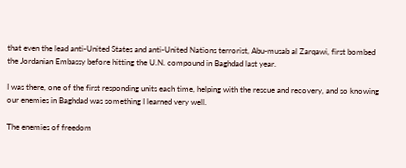that even the lead anti-United States and anti-United Nations terrorist, Abu-musab al Zarqawi, first bombed the Jordanian Embassy before hitting the U.N. compound in Baghdad last year.

I was there, one of the first responding units each time, helping with the rescue and recovery, and so knowing our enemies in Baghdad was something I learned very well.

The enemies of freedom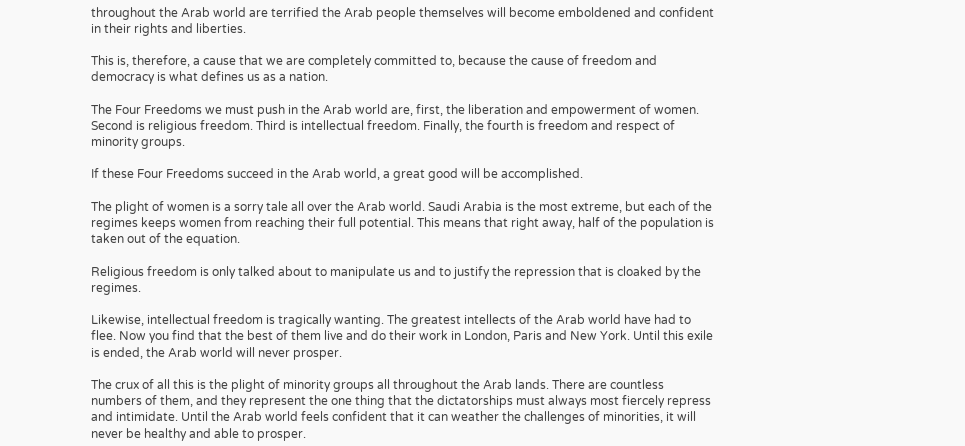throughout the Arab world are terrified the Arab people themselves will become emboldened and confident in their rights and liberties.

This is, therefore, a cause that we are completely committed to, because the cause of freedom and democracy is what defines us as a nation.

The Four Freedoms we must push in the Arab world are, first, the liberation and empowerment of women. Second is religious freedom. Third is intellectual freedom. Finally, the fourth is freedom and respect of minority groups.

If these Four Freedoms succeed in the Arab world, a great good will be accomplished.

The plight of women is a sorry tale all over the Arab world. Saudi Arabia is the most extreme, but each of the regimes keeps women from reaching their full potential. This means that right away, half of the population is taken out of the equation.

Religious freedom is only talked about to manipulate us and to justify the repression that is cloaked by the regimes.

Likewise, intellectual freedom is tragically wanting. The greatest intellects of the Arab world have had to flee. Now you find that the best of them live and do their work in London, Paris and New York. Until this exile is ended, the Arab world will never prosper.

The crux of all this is the plight of minority groups all throughout the Arab lands. There are countless numbers of them, and they represent the one thing that the dictatorships must always most fiercely repress and intimidate. Until the Arab world feels confident that it can weather the challenges of minorities, it will never be healthy and able to prosper.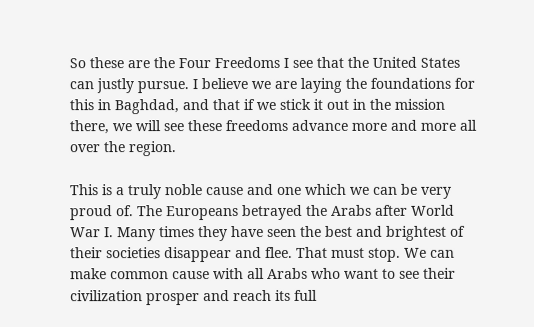So these are the Four Freedoms I see that the United States can justly pursue. I believe we are laying the foundations for this in Baghdad, and that if we stick it out in the mission there, we will see these freedoms advance more and more all over the region.

This is a truly noble cause and one which we can be very proud of. The Europeans betrayed the Arabs after World War I. Many times they have seen the best and brightest of their societies disappear and flee. That must stop. We can make common cause with all Arabs who want to see their civilization prosper and reach its full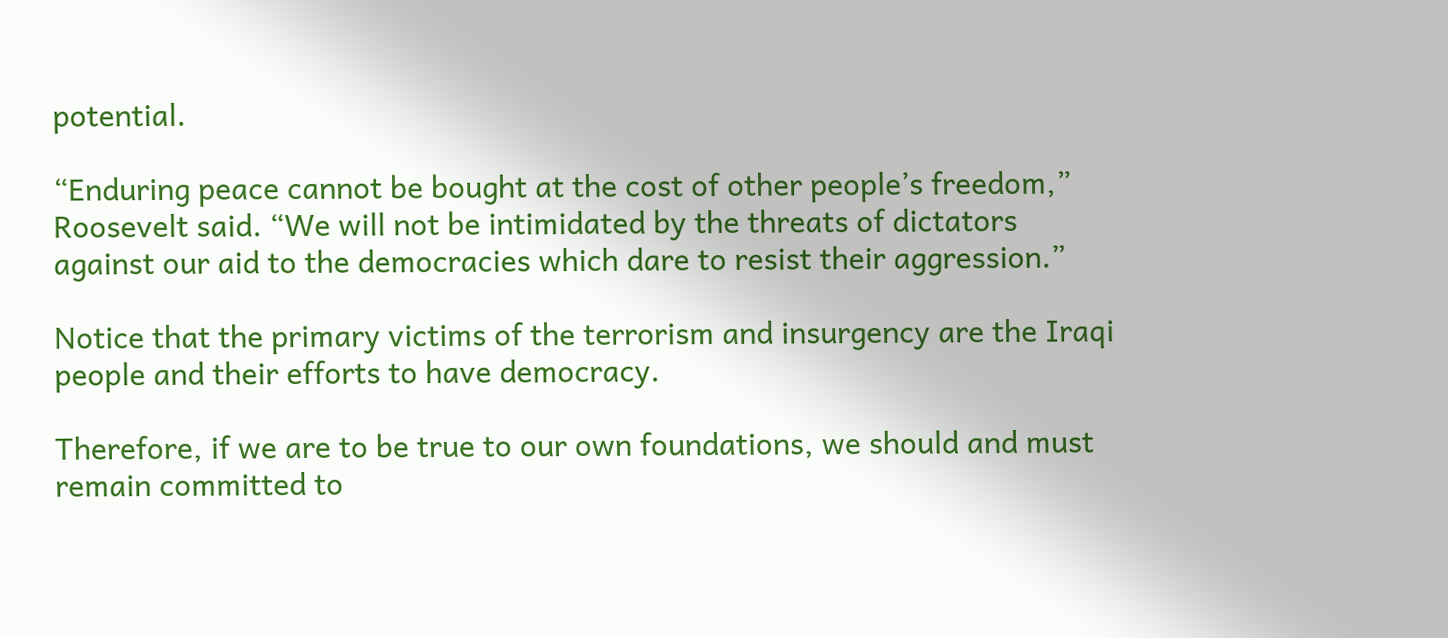potential.

“Enduring peace cannot be bought at the cost of other people’s freedom,” Roosevelt said. “We will not be intimidated by the threats of dictators against our aid to the democracies which dare to resist their aggression.”

Notice that the primary victims of the terrorism and insurgency are the Iraqi people and their efforts to have democracy.

Therefore, if we are to be true to our own foundations, we should and must remain committed to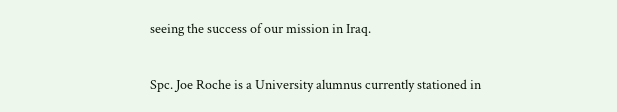seeing the success of our mission in Iraq.

Spc. Joe Roche is a University alumnus currently stationed in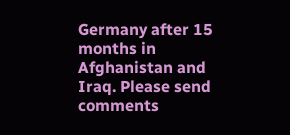Germany after 15 months in Afghanistan and Iraq. Please send comments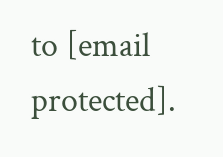to [email protected].